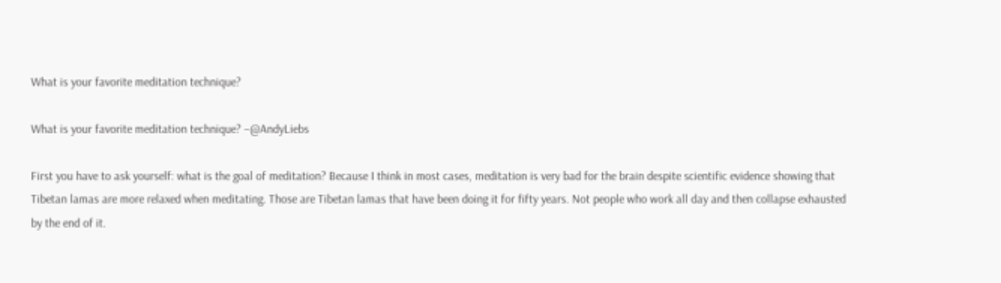What is your favorite meditation technique?

What is your favorite meditation technique? –@AndyLiebs

First you have to ask yourself: what is the goal of meditation? Because I think in most cases, meditation is very bad for the brain despite scientific evidence showing that Tibetan lamas are more relaxed when meditating. Those are Tibetan lamas that have been doing it for fifty years. Not people who work all day and then collapse exhausted by the end of it.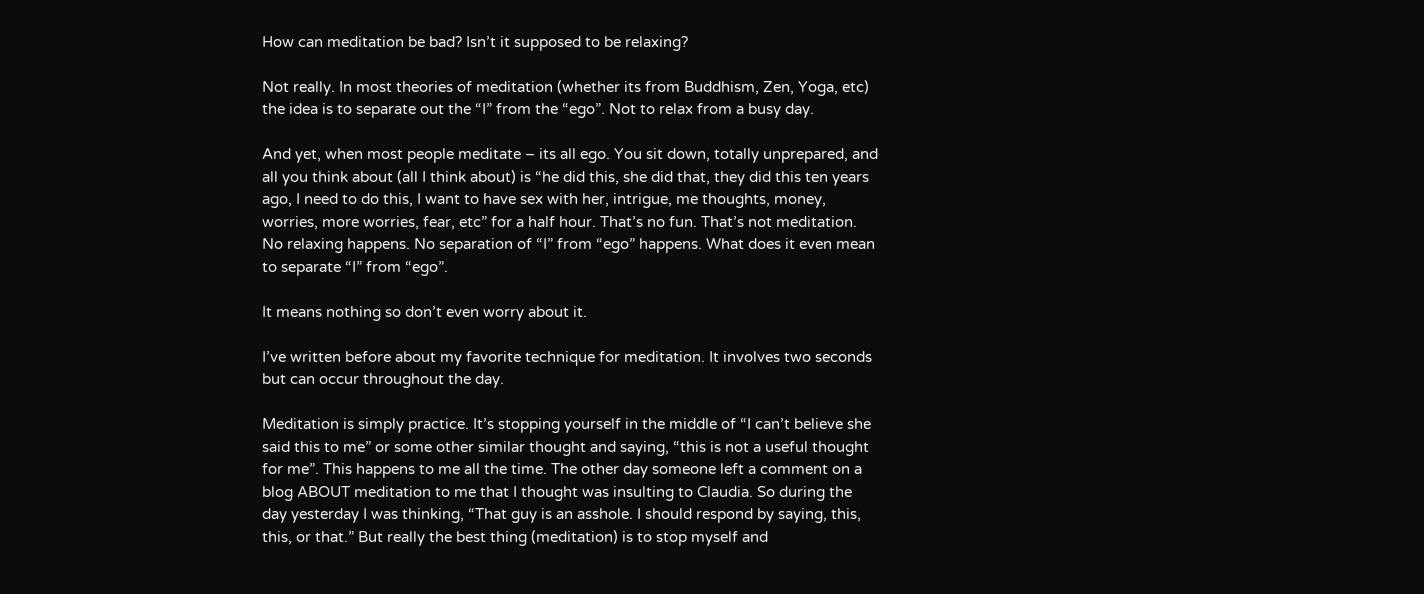How can meditation be bad? Isn’t it supposed to be relaxing?

Not really. In most theories of meditation (whether its from Buddhism, Zen, Yoga, etc) the idea is to separate out the “I” from the “ego”. Not to relax from a busy day.

And yet, when most people meditate – its all ego. You sit down, totally unprepared, and all you think about (all I think about) is “he did this, she did that, they did this ten years ago, I need to do this, I want to have sex with her, intrigue, me thoughts, money, worries, more worries, fear, etc” for a half hour. That’s no fun. That’s not meditation. No relaxing happens. No separation of “I” from “ego” happens. What does it even mean to separate “I” from “ego”.

It means nothing so don’t even worry about it.

I’ve written before about my favorite technique for meditation. It involves two seconds but can occur throughout the day.

Meditation is simply practice. It’s stopping yourself in the middle of “I can’t believe she said this to me” or some other similar thought and saying, “this is not a useful thought for me”. This happens to me all the time. The other day someone left a comment on a blog ABOUT meditation to me that I thought was insulting to Claudia. So during the day yesterday I was thinking, “That guy is an asshole. I should respond by saying, this, this, or that.” But really the best thing (meditation) is to stop myself and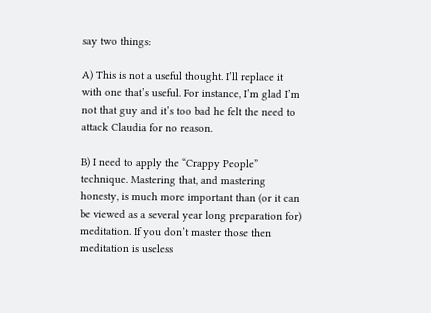say two things:

A) This is not a useful thought. I’ll replace it with one that’s useful. For instance, I’m glad I’m not that guy and it’s too bad he felt the need to attack Claudia for no reason.

B) I need to apply the “Crappy People” technique. Mastering that, and mastering honesty, is much more important than (or it can be viewed as a several year long preparation for) meditation. If you don’t master those then meditation is useless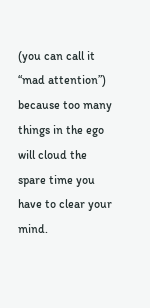(you can call it “mad attention”) because too many things in the ego will cloud the spare time you have to clear your mind.